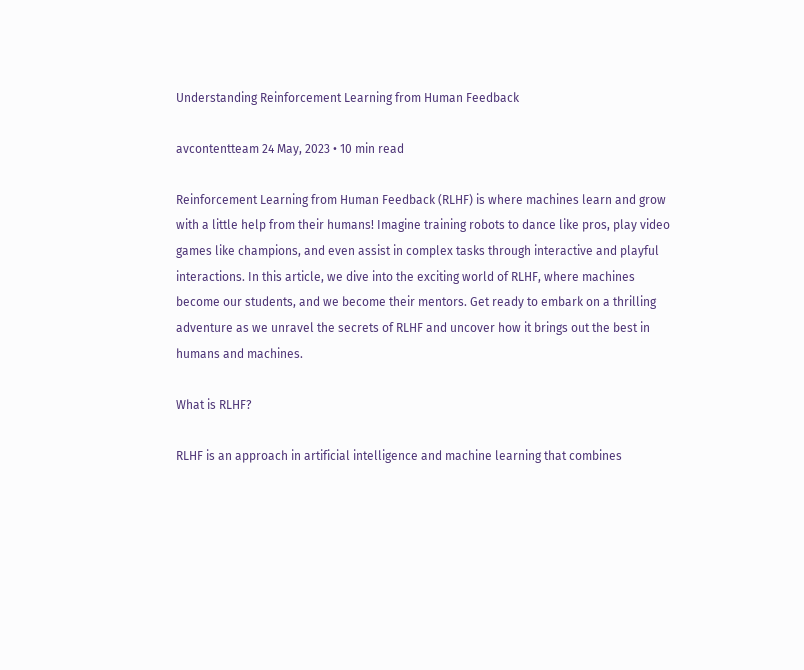Understanding Reinforcement Learning from Human Feedback

avcontentteam 24 May, 2023 • 10 min read

Reinforcement Learning from Human Feedback (RLHF) is where machines learn and grow with a little help from their humans! Imagine training robots to dance like pros, play video games like champions, and even assist in complex tasks through interactive and playful interactions. In this article, we dive into the exciting world of RLHF, where machines become our students, and we become their mentors. Get ready to embark on a thrilling adventure as we unravel the secrets of RLHF and uncover how it brings out the best in humans and machines.

What is RLHF?

RLHF is an approach in artificial intelligence and machine learning that combines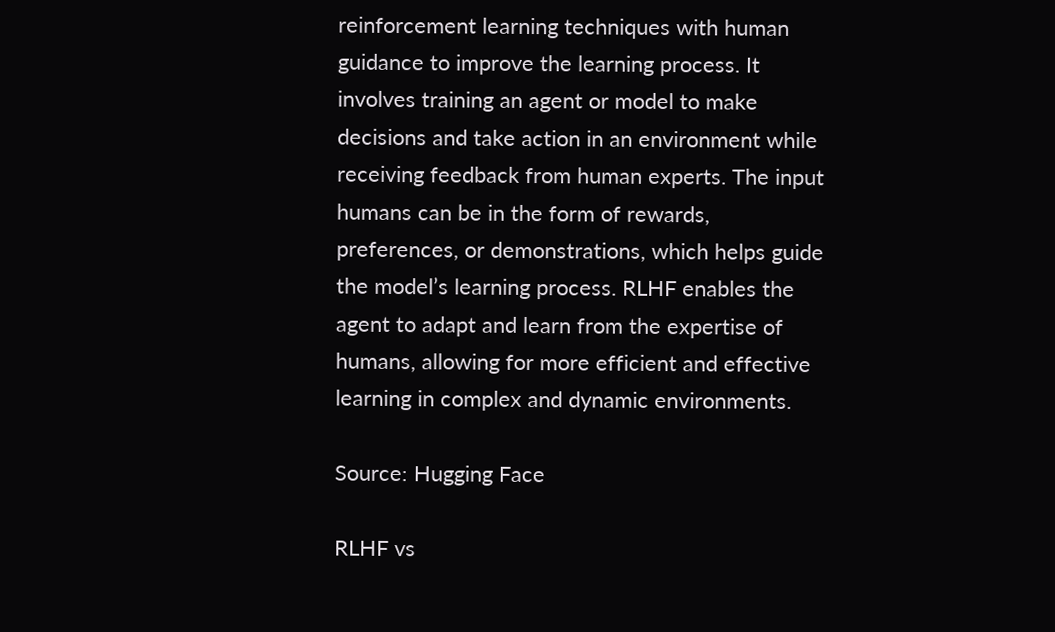reinforcement learning techniques with human guidance to improve the learning process. It involves training an agent or model to make decisions and take action in an environment while receiving feedback from human experts. The input humans can be in the form of rewards, preferences, or demonstrations, which helps guide the model’s learning process. RLHF enables the agent to adapt and learn from the expertise of humans, allowing for more efficient and effective learning in complex and dynamic environments.

Source: Hugging Face

RLHF vs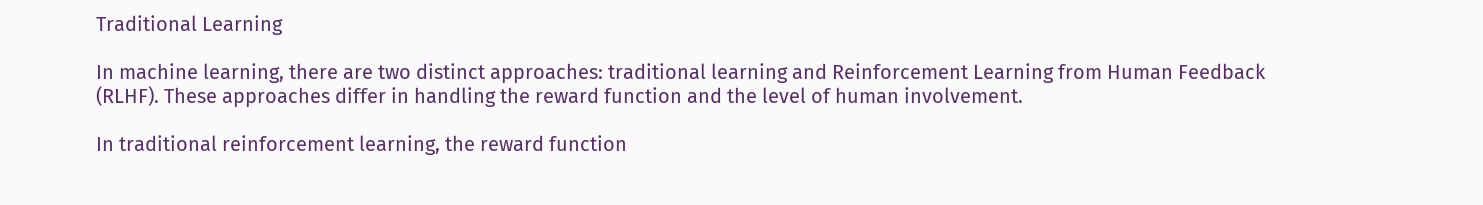Traditional Learning

In machine learning, there are two distinct approaches: traditional learning and Reinforcement Learning from Human Feedback (RLHF). These approaches differ in handling the reward function and the level of human involvement.

In traditional reinforcement learning, the reward function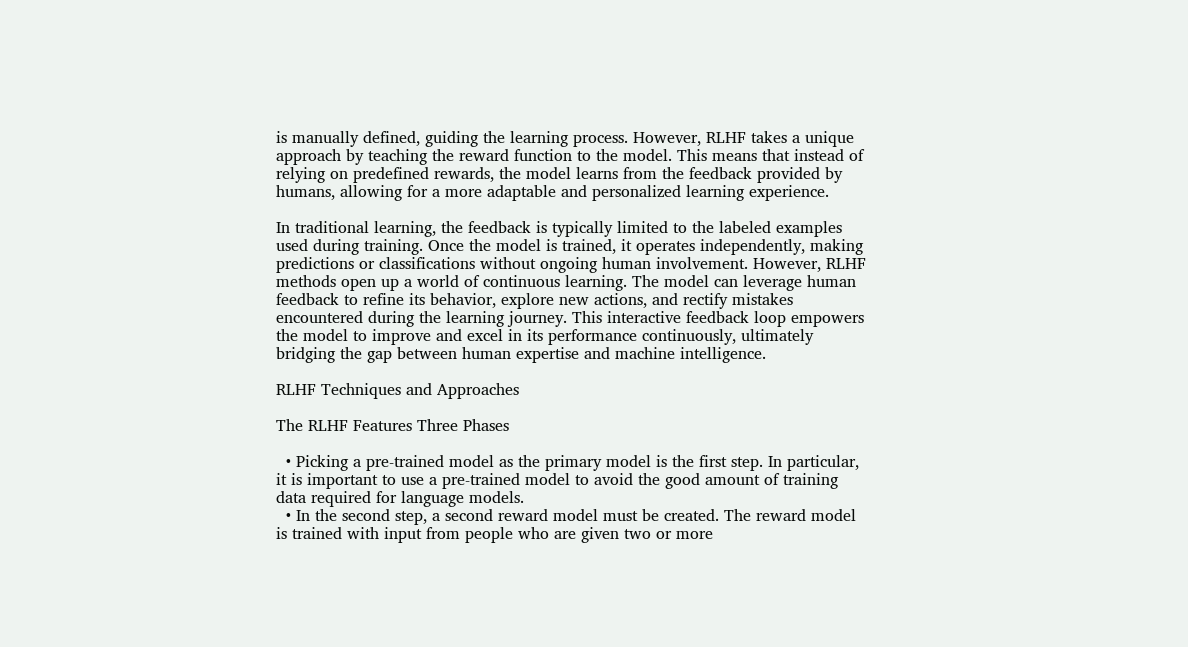is manually defined, guiding the learning process. However, RLHF takes a unique approach by teaching the reward function to the model. This means that instead of relying on predefined rewards, the model learns from the feedback provided by humans, allowing for a more adaptable and personalized learning experience.

In traditional learning, the feedback is typically limited to the labeled examples used during training. Once the model is trained, it operates independently, making predictions or classifications without ongoing human involvement. However, RLHF methods open up a world of continuous learning. The model can leverage human feedback to refine its behavior, explore new actions, and rectify mistakes encountered during the learning journey. This interactive feedback loop empowers the model to improve and excel in its performance continuously, ultimately bridging the gap between human expertise and machine intelligence.

RLHF Techniques and Approaches

The RLHF Features Three Phases

  • Picking a pre-trained model as the primary model is the first step. In particular, it is important to use a pre-trained model to avoid the good amount of training data required for language models.
  • In the second step, a second reward model must be created. The reward model is trained with input from people who are given two or more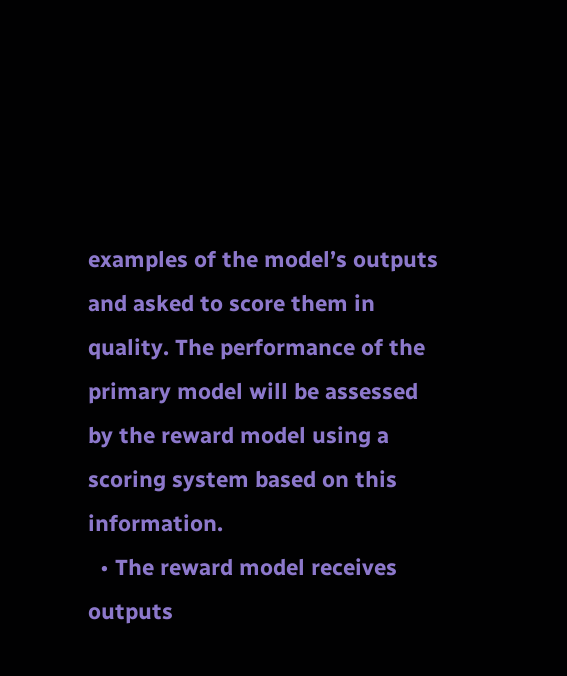examples of the model’s outputs and asked to score them in quality. The performance of the primary model will be assessed by the reward model using a scoring system based on this information.
  • The reward model receives outputs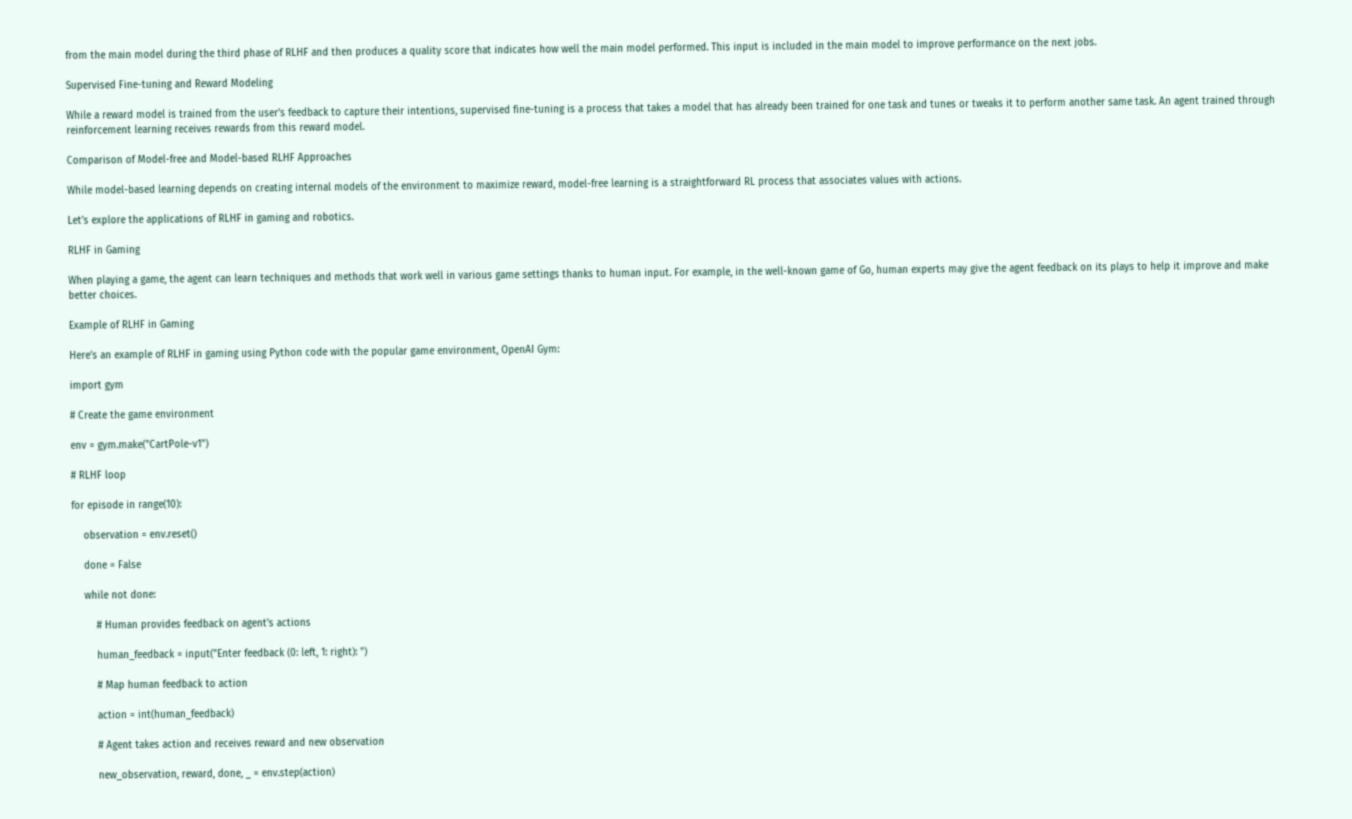from the main model during the third phase of RLHF and then produces a quality score that indicates how well the main model performed. This input is included in the main model to improve performance on the next jobs.

Supervised Fine-tuning and Reward Modeling

While a reward model is trained from the user’s feedback to capture their intentions, supervised fine-tuning is a process that takes a model that has already been trained for one task and tunes or tweaks it to perform another same task. An agent trained through reinforcement learning receives rewards from this reward model.

Comparison of Model-free and Model-based RLHF Approaches

While model-based learning depends on creating internal models of the environment to maximize reward, model-free learning is a straightforward RL process that associates values with actions.

Let’s explore the applications of RLHF in gaming and robotics.

RLHF in Gaming

When playing a game, the agent can learn techniques and methods that work well in various game settings thanks to human input. For example, in the well-known game of Go, human experts may give the agent feedback on its plays to help it improve and make better choices.

Example of RLHF in Gaming

Here’s an example of RLHF in gaming using Python code with the popular game environment, OpenAI Gym:

import gym

# Create the game environment

env = gym.make("CartPole-v1")

# RLHF loop

for episode in range(10):

    observation = env.reset()

    done = False

    while not done:

        # Human provides feedback on agent's actions

        human_feedback = input("Enter feedback (0: left, 1: right): ")

        # Map human feedback to action

        action = int(human_feedback)

        # Agent takes action and receives reward and new observation

        new_observation, reward, done, _ = env.step(action)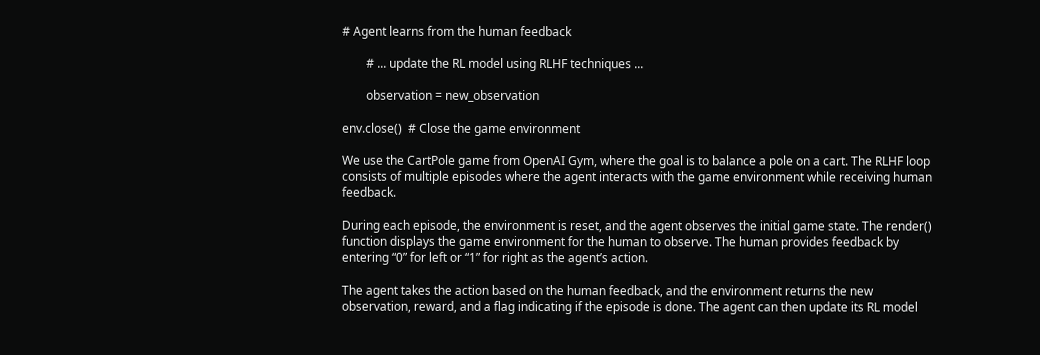# Agent learns from the human feedback

        # ... update the RL model using RLHF techniques ...

        observation = new_observation

env.close()  # Close the game environment

We use the CartPole game from OpenAI Gym, where the goal is to balance a pole on a cart. The RLHF loop consists of multiple episodes where the agent interacts with the game environment while receiving human feedback.

During each episode, the environment is reset, and the agent observes the initial game state. The render() function displays the game environment for the human to observe. The human provides feedback by entering “0” for left or “1” for right as the agent’s action.

The agent takes the action based on the human feedback, and the environment returns the new observation, reward, and a flag indicating if the episode is done. The agent can then update its RL model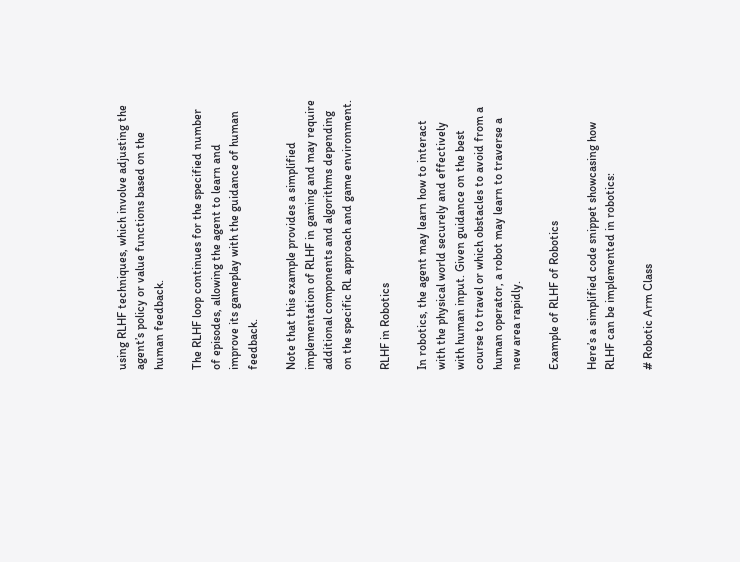using RLHF techniques, which involve adjusting the agent’s policy or value functions based on the human feedback.

The RLHF loop continues for the specified number of episodes, allowing the agent to learn and improve its gameplay with the guidance of human feedback.

Note that this example provides a simplified implementation of RLHF in gaming and may require additional components and algorithms depending on the specific RL approach and game environment.

RLHF in Robotics

In robotics, the agent may learn how to interact with the physical world securely and effectively with human input. Given guidance on the best course to travel or which obstacles to avoid from a human operator, a robot may learn to traverse a new area rapidly.

Example of RLHF of Robotics

Here’s a simplified code snippet showcasing how RLHF can be implemented in robotics:

# Robotic Arm Class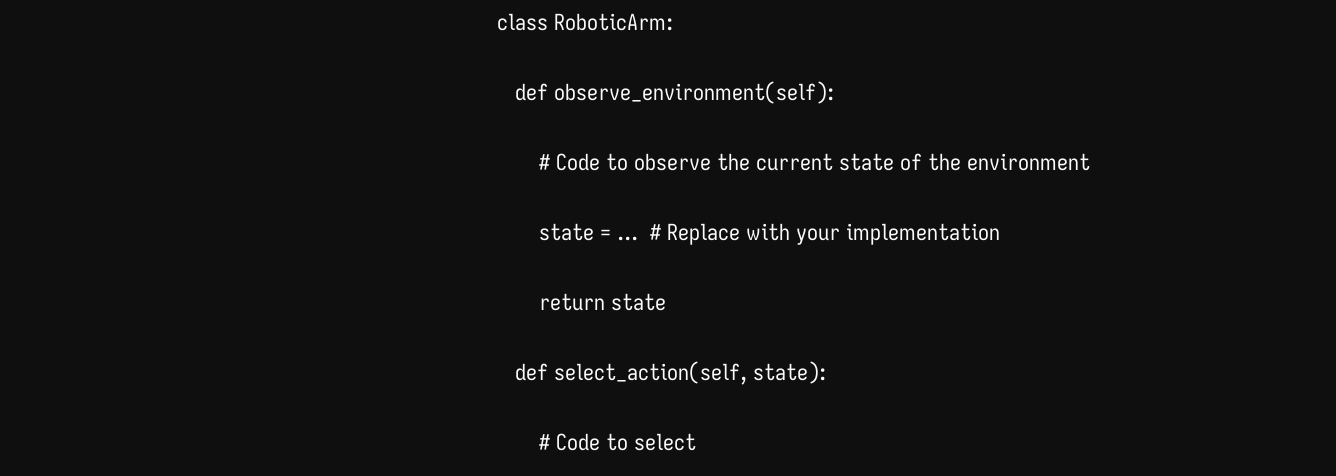class RoboticArm:

   def observe_environment(self):

       # Code to observe the current state of the environment

       state = ...  # Replace with your implementation

       return state

   def select_action(self, state):

       # Code to select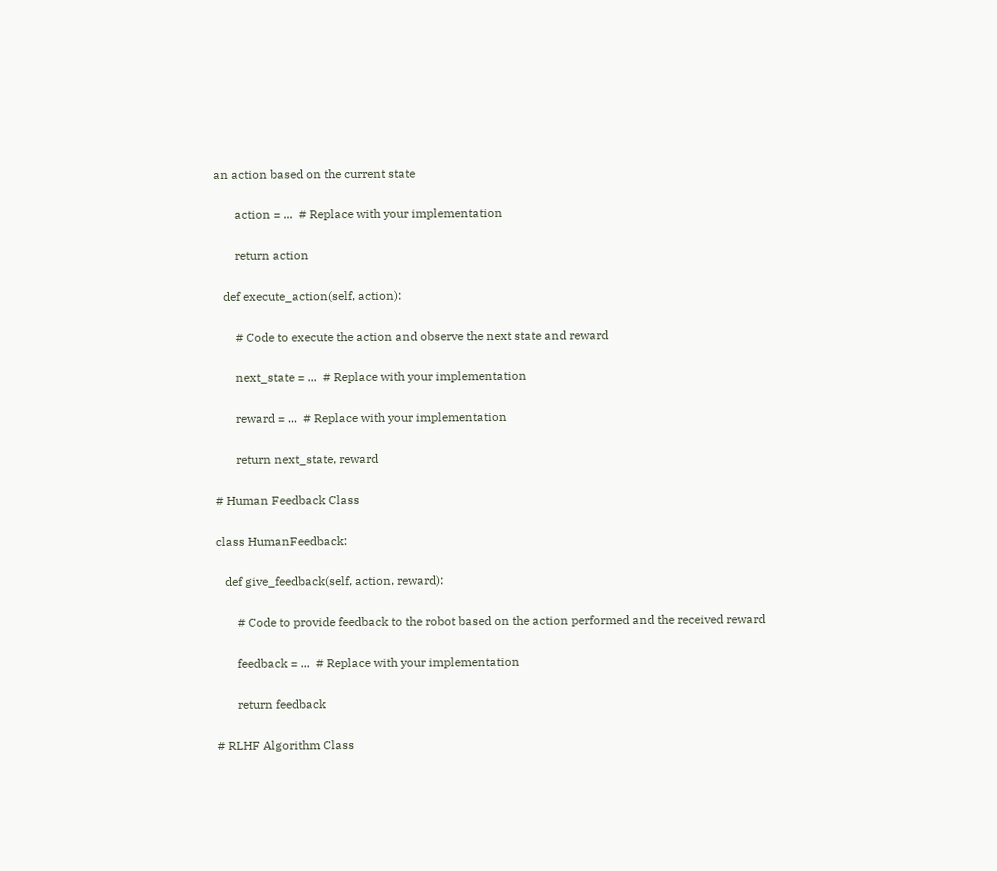an action based on the current state

       action = ...  # Replace with your implementation

       return action

   def execute_action(self, action):

       # Code to execute the action and observe the next state and reward

       next_state = ...  # Replace with your implementation

       reward = ...  # Replace with your implementation

       return next_state, reward

# Human Feedback Class

class HumanFeedback:

   def give_feedback(self, action, reward):

       # Code to provide feedback to the robot based on the action performed and the received reward

       feedback = ...  # Replace with your implementation

       return feedback

# RLHF Algorithm Class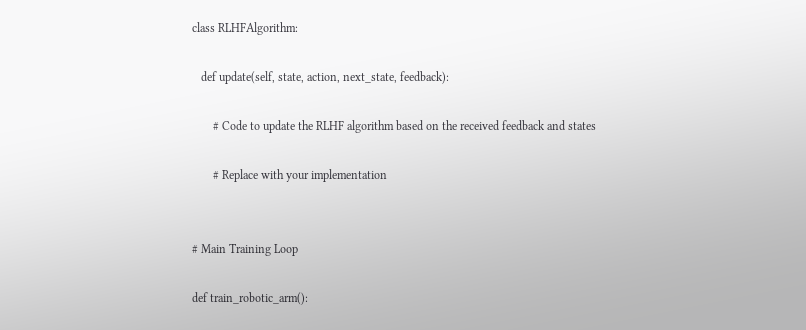class RLHFAlgorithm:

   def update(self, state, action, next_state, feedback):

       # Code to update the RLHF algorithm based on the received feedback and states

       # Replace with your implementation


# Main Training Loop

def train_robotic_arm():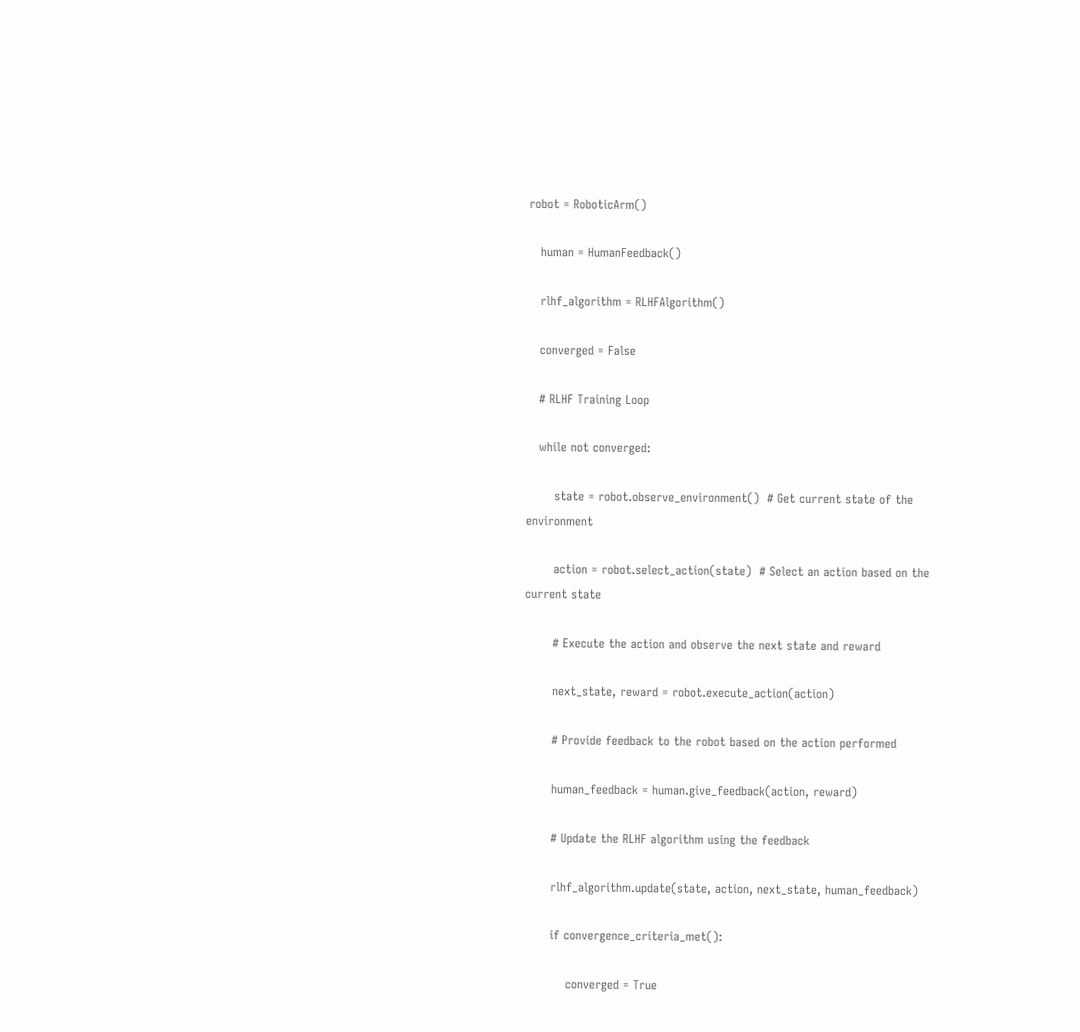robot = RoboticArm()

   human = HumanFeedback()

   rlhf_algorithm = RLHFAlgorithm()

   converged = False

   # RLHF Training Loop

   while not converged:

       state = robot.observe_environment()  # Get current state of the environment

       action = robot.select_action(state)  # Select an action based on the current state

       # Execute the action and observe the next state and reward

       next_state, reward = robot.execute_action(action)

       # Provide feedback to the robot based on the action performed

       human_feedback = human.give_feedback(action, reward)

       # Update the RLHF algorithm using the feedback

       rlhf_algorithm.update(state, action, next_state, human_feedback)

       if convergence_criteria_met():

           converged = True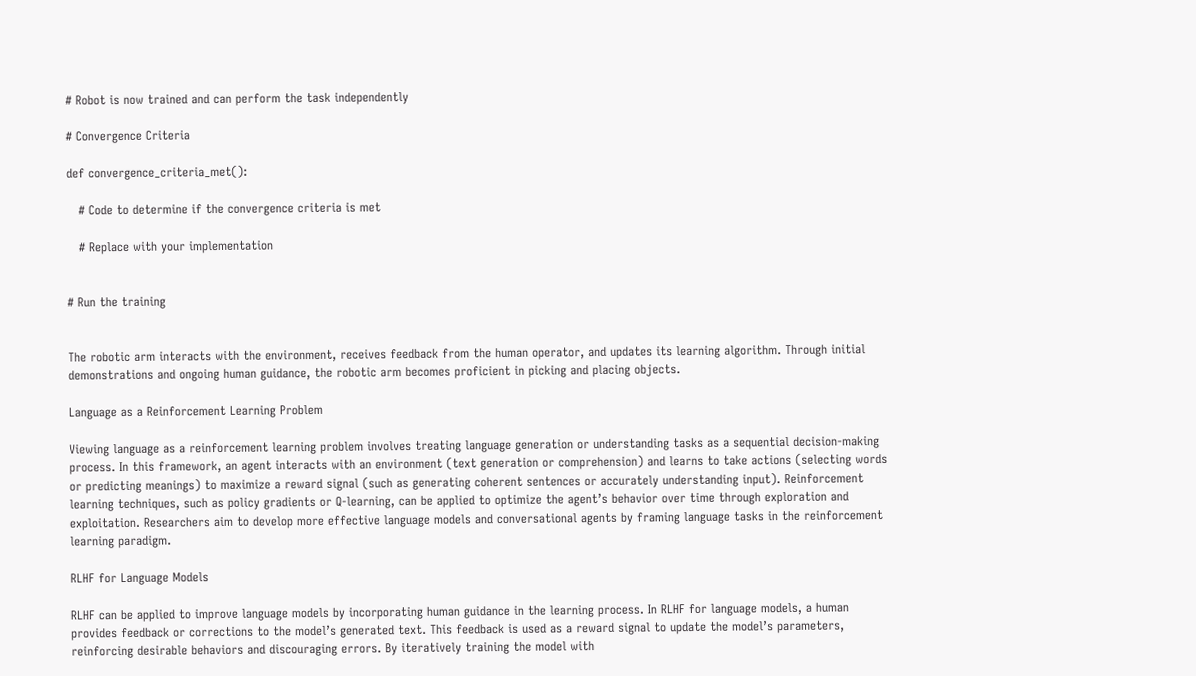# Robot is now trained and can perform the task independently

# Convergence Criteria

def convergence_criteria_met():

   # Code to determine if the convergence criteria is met

   # Replace with your implementation


# Run the training


The robotic arm interacts with the environment, receives feedback from the human operator, and updates its learning algorithm. Through initial demonstrations and ongoing human guidance, the robotic arm becomes proficient in picking and placing objects.

Language as a Reinforcement Learning Problem

Viewing language as a reinforcement learning problem involves treating language generation or understanding tasks as a sequential decision-making process. In this framework, an agent interacts with an environment (text generation or comprehension) and learns to take actions (selecting words or predicting meanings) to maximize a reward signal (such as generating coherent sentences or accurately understanding input). Reinforcement learning techniques, such as policy gradients or Q-learning, can be applied to optimize the agent’s behavior over time through exploration and exploitation. Researchers aim to develop more effective language models and conversational agents by framing language tasks in the reinforcement learning paradigm.

RLHF for Language Models

RLHF can be applied to improve language models by incorporating human guidance in the learning process. In RLHF for language models, a human provides feedback or corrections to the model’s generated text. This feedback is used as a reward signal to update the model’s parameters, reinforcing desirable behaviors and discouraging errors. By iteratively training the model with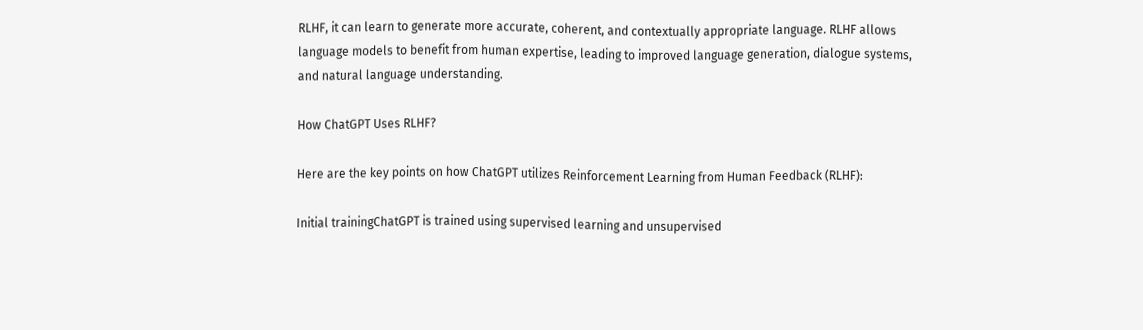RLHF, it can learn to generate more accurate, coherent, and contextually appropriate language. RLHF allows language models to benefit from human expertise, leading to improved language generation, dialogue systems, and natural language understanding.

How ChatGPT Uses RLHF?

Here are the key points on how ChatGPT utilizes Reinforcement Learning from Human Feedback (RLHF):

Initial trainingChatGPT is trained using supervised learning and unsupervised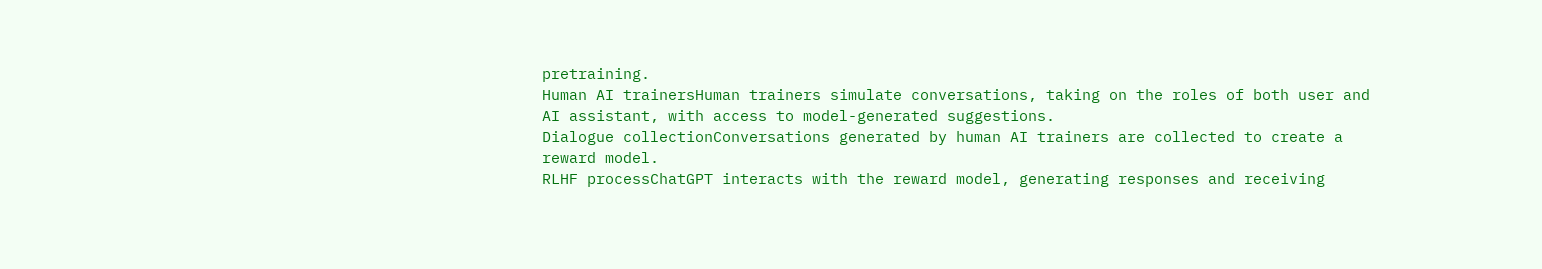pretraining.
Human AI trainersHuman trainers simulate conversations, taking on the roles of both user and AI assistant, with access to model-generated suggestions.
Dialogue collectionConversations generated by human AI trainers are collected to create a reward model.
RLHF processChatGPT interacts with the reward model, generating responses and receiving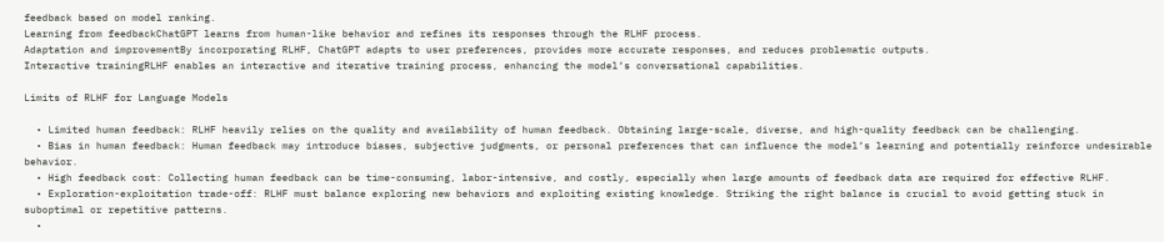feedback based on model ranking.
Learning from feedbackChatGPT learns from human-like behavior and refines its responses through the RLHF process.
Adaptation and improvementBy incorporating RLHF, ChatGPT adapts to user preferences, provides more accurate responses, and reduces problematic outputs.
Interactive trainingRLHF enables an interactive and iterative training process, enhancing the model’s conversational capabilities.

Limits of RLHF for Language Models

  • Limited human feedback: RLHF heavily relies on the quality and availability of human feedback. Obtaining large-scale, diverse, and high-quality feedback can be challenging.
  • Bias in human feedback: Human feedback may introduce biases, subjective judgments, or personal preferences that can influence the model’s learning and potentially reinforce undesirable behavior.
  • High feedback cost: Collecting human feedback can be time-consuming, labor-intensive, and costly, especially when large amounts of feedback data are required for effective RLHF.
  • Exploration-exploitation trade-off: RLHF must balance exploring new behaviors and exploiting existing knowledge. Striking the right balance is crucial to avoid getting stuck in suboptimal or repetitive patterns.
  •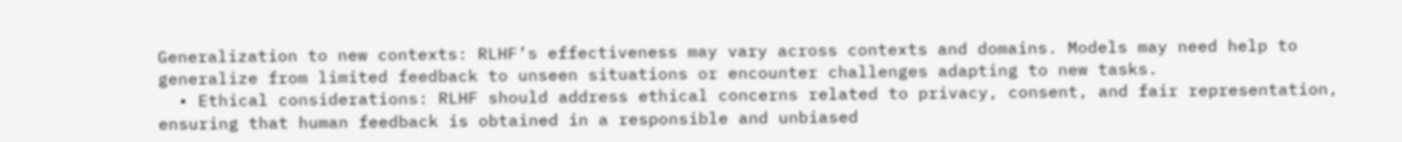Generalization to new contexts: RLHF’s effectiveness may vary across contexts and domains. Models may need help to generalize from limited feedback to unseen situations or encounter challenges adapting to new tasks.
  • Ethical considerations: RLHF should address ethical concerns related to privacy, consent, and fair representation, ensuring that human feedback is obtained in a responsible and unbiased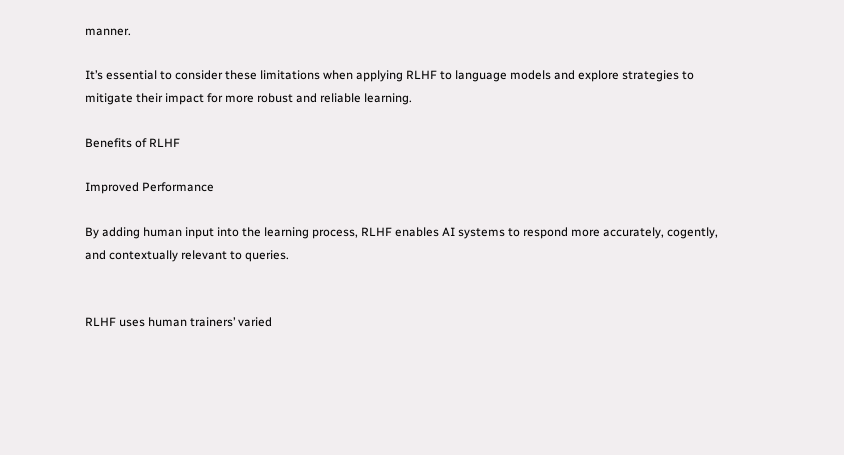manner.

It’s essential to consider these limitations when applying RLHF to language models and explore strategies to mitigate their impact for more robust and reliable learning.

Benefits of RLHF

Improved Performance

By adding human input into the learning process, RLHF enables AI systems to respond more accurately, cogently, and contextually relevant to queries.


RLHF uses human trainers’ varied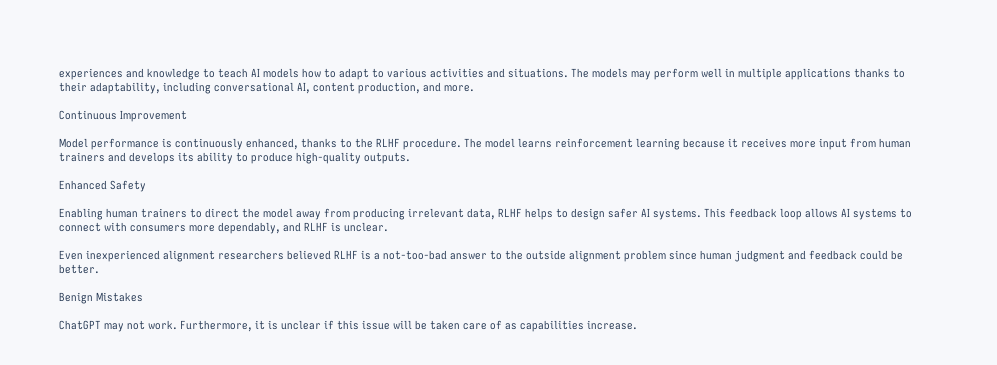experiences and knowledge to teach AI models how to adapt to various activities and situations. The models may perform well in multiple applications thanks to their adaptability, including conversational AI, content production, and more.

Continuous Improvement

Model performance is continuously enhanced, thanks to the RLHF procedure. The model learns reinforcement learning because it receives more input from human trainers and develops its ability to produce high-quality outputs.

Enhanced Safety

Enabling human trainers to direct the model away from producing irrelevant data, RLHF helps to design safer AI systems. This feedback loop allows AI systems to connect with consumers more dependably, and RLHF is unclear.

Even inexperienced alignment researchers believed RLHF is a not-too-bad answer to the outside alignment problem since human judgment and feedback could be better.

Benign Mistakes

ChatGPT may not work. Furthermore, it is unclear if this issue will be taken care of as capabilities increase.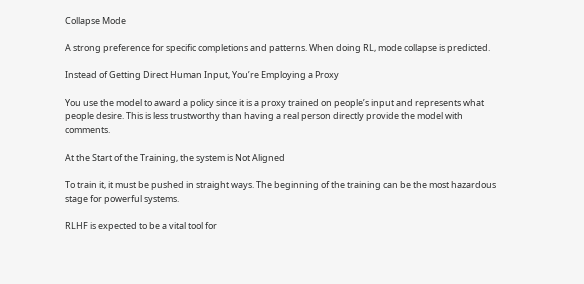Collapse Mode

A strong preference for specific completions and patterns. When doing RL, mode collapse is predicted.

Instead of Getting Direct Human Input, You’re Employing a Proxy

You use the model to award a policy since it is a proxy trained on people’s input and represents what people desire. This is less trustworthy than having a real person directly provide the model with comments.

At the Start of the Training, the system is Not Aligned

To train it, it must be pushed in straight ways. The beginning of the training can be the most hazardous stage for powerful systems.

RLHF is expected to be a vital tool for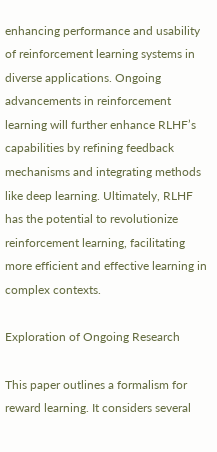enhancing performance and usability of reinforcement learning systems in diverse applications. Ongoing advancements in reinforcement learning will further enhance RLHF’s capabilities by refining feedback mechanisms and integrating methods like deep learning. Ultimately, RLHF has the potential to revolutionize reinforcement learning, facilitating more efficient and effective learning in complex contexts.

Exploration of Ongoing Research

This paper outlines a formalism for reward learning. It considers several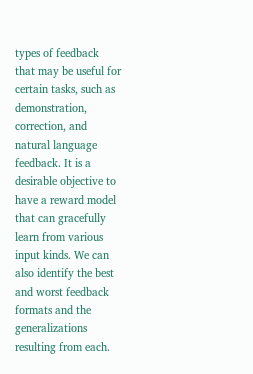types of feedback that may be useful for certain tasks, such as demonstration, correction, and natural language feedback. It is a desirable objective to have a reward model that can gracefully learn from various input kinds. We can also identify the best and worst feedback formats and the generalizations resulting from each.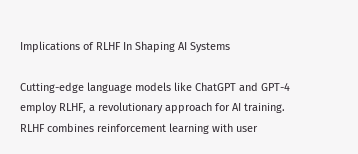Implications of RLHF In Shaping AI Systems

Cutting-edge language models like ChatGPT and GPT-4 employ RLHF, a revolutionary approach for AI training. RLHF combines reinforcement learning with user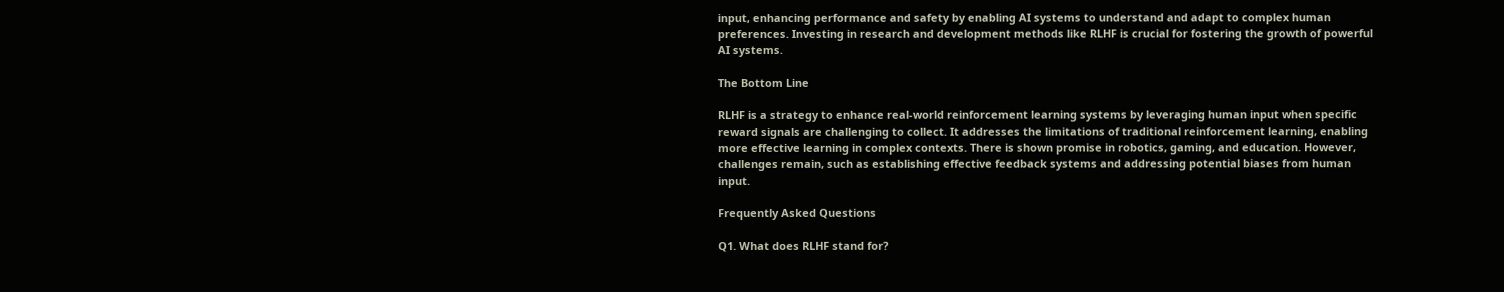input, enhancing performance and safety by enabling AI systems to understand and adapt to complex human preferences. Investing in research and development methods like RLHF is crucial for fostering the growth of powerful AI systems.

The Bottom Line

RLHF is a strategy to enhance real-world reinforcement learning systems by leveraging human input when specific reward signals are challenging to collect. It addresses the limitations of traditional reinforcement learning, enabling more effective learning in complex contexts. There is shown promise in robotics, gaming, and education. However, challenges remain, such as establishing effective feedback systems and addressing potential biases from human input.

Frequently Asked Questions

Q1. What does RLHF stand for?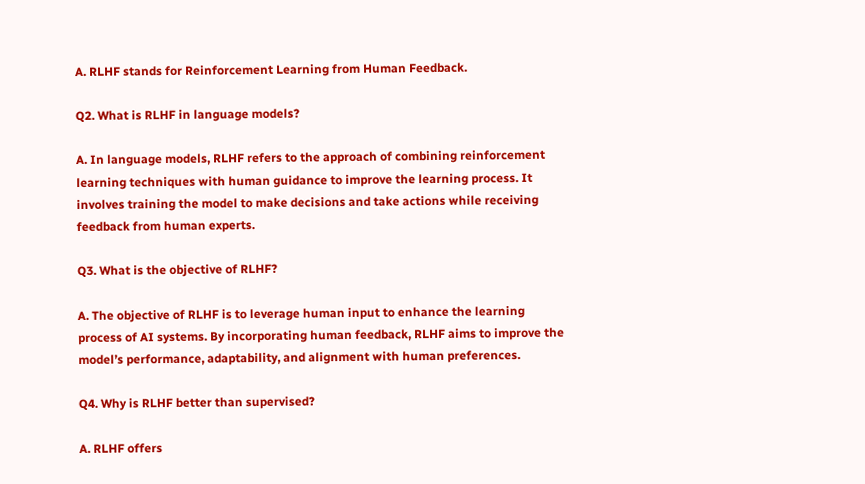A. RLHF stands for Reinforcement Learning from Human Feedback.

Q2. What is RLHF in language models?

A. In language models, RLHF refers to the approach of combining reinforcement learning techniques with human guidance to improve the learning process. It involves training the model to make decisions and take actions while receiving feedback from human experts.

Q3. What is the objective of RLHF?

A. The objective of RLHF is to leverage human input to enhance the learning process of AI systems. By incorporating human feedback, RLHF aims to improve the model’s performance, adaptability, and alignment with human preferences.

Q4. Why is RLHF better than supervised?

A. RLHF offers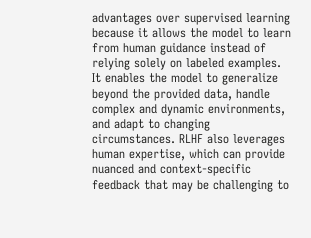advantages over supervised learning because it allows the model to learn from human guidance instead of relying solely on labeled examples. It enables the model to generalize beyond the provided data, handle complex and dynamic environments, and adapt to changing circumstances. RLHF also leverages human expertise, which can provide nuanced and context-specific feedback that may be challenging to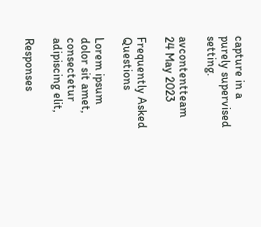capture in a purely supervised setting.

avcontentteam 24 May 2023

Frequently Asked Questions

Lorem ipsum dolor sit amet, consectetur adipiscing elit,

Responses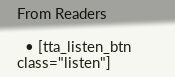From Readers

  • [tta_listen_btn class="listen"]